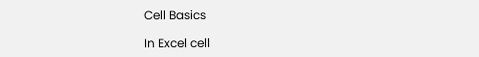Cell Basics

In Excel cell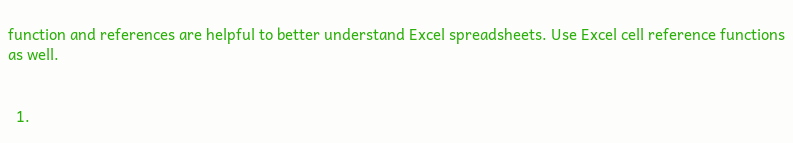function and references are helpful to better understand Excel spreadsheets. Use Excel cell reference functions as well.


  1.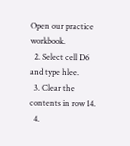Open our practice workbook.
  2. Select cell D6 and type hlee.
  3. Clear the contents in row 14.
  4.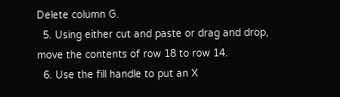Delete column G.
  5. Using either cut and paste or drag and drop, move the contents of row 18 to row 14.
  6. Use the fill handle to put an X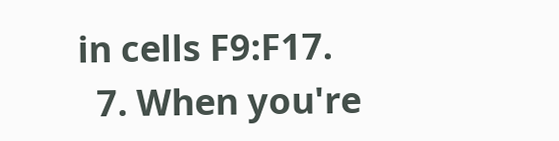in cells F9:F17.
  7. When you're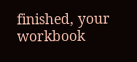finished, your workbook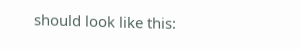should look like this: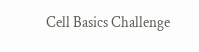Cell Basics Challenge